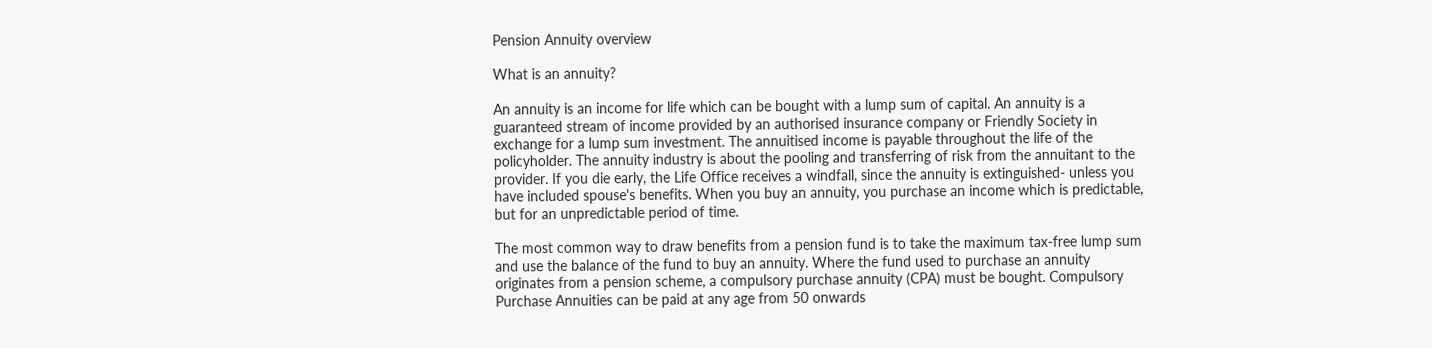Pension Annuity overview

What is an annuity?

An annuity is an income for life which can be bought with a lump sum of capital. An annuity is a guaranteed stream of income provided by an authorised insurance company or Friendly Society in exchange for a lump sum investment. The annuitised income is payable throughout the life of the policyholder. The annuity industry is about the pooling and transferring of risk from the annuitant to the provider. If you die early, the Life Office receives a windfall, since the annuity is extinguished- unless you have included spouse's benefits. When you buy an annuity, you purchase an income which is predictable, but for an unpredictable period of time.

The most common way to draw benefits from a pension fund is to take the maximum tax-free lump sum and use the balance of the fund to buy an annuity. Where the fund used to purchase an annuity originates from a pension scheme, a compulsory purchase annuity (CPA) must be bought. Compulsory Purchase Annuities can be paid at any age from 50 onwards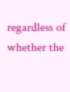regardless of whether the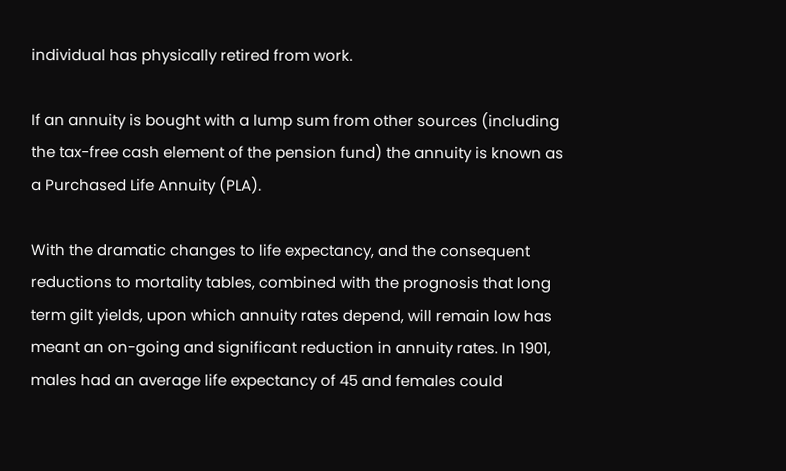individual has physically retired from work.

If an annuity is bought with a lump sum from other sources (including the tax-free cash element of the pension fund) the annuity is known as a Purchased Life Annuity (PLA).

With the dramatic changes to life expectancy, and the consequent reductions to mortality tables, combined with the prognosis that long term gilt yields, upon which annuity rates depend, will remain low has meant an on-going and significant reduction in annuity rates. In 1901, males had an average life expectancy of 45 and females could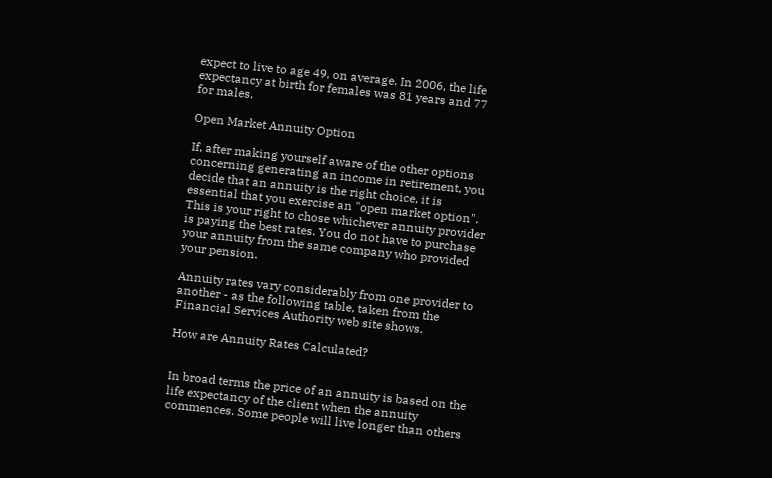expect to live to age 49, on average. In 2006, the life expectancy at birth for females was 81 years and 77 for males.

Open Market Annuity Option

If, after making yourself aware of the other options concerning generating an income in retirement, you decide that an annuity is the right choice, it is essential that you exercise an "open market option". This is your right to chose whichever annuity provider is paying the best rates. You do not have to purchase your annuity from the same company who provided your pension.

Annuity rates vary considerably from one provider to another - as the following table, taken from the Financial Services Authority web site shows.

How are Annuity Rates Calculated?


In broad terms the price of an annuity is based on the life expectancy of the client when the annuity commences. Some people will live longer than others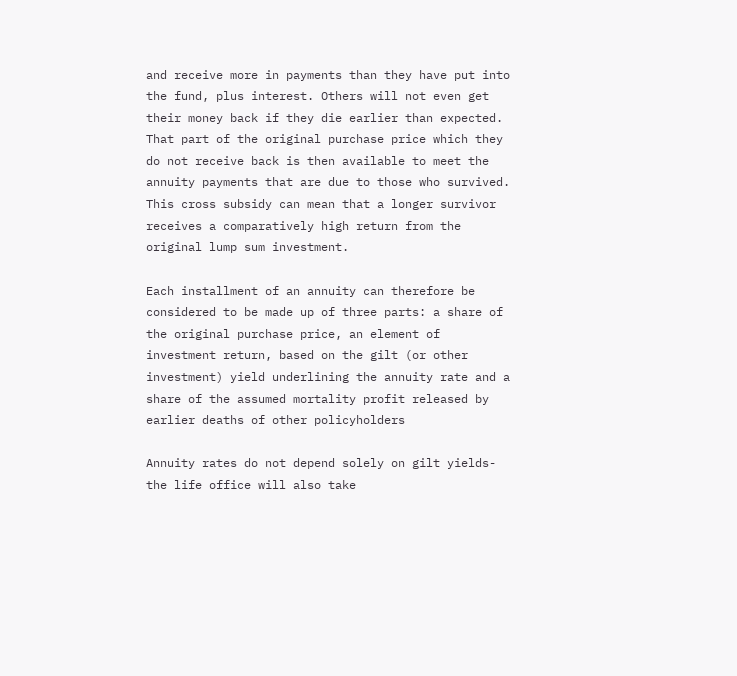and receive more in payments than they have put into the fund, plus interest. Others will not even get their money back if they die earlier than expected. That part of the original purchase price which they do not receive back is then available to meet the annuity payments that are due to those who survived. This cross subsidy can mean that a longer survivor receives a comparatively high return from the original lump sum investment.

Each installment of an annuity can therefore be considered to be made up of three parts: a share of the original purchase price, an element of investment return, based on the gilt (or other investment) yield underlining the annuity rate and a share of the assumed mortality profit released by earlier deaths of other policyholders

Annuity rates do not depend solely on gilt yields- the life office will also take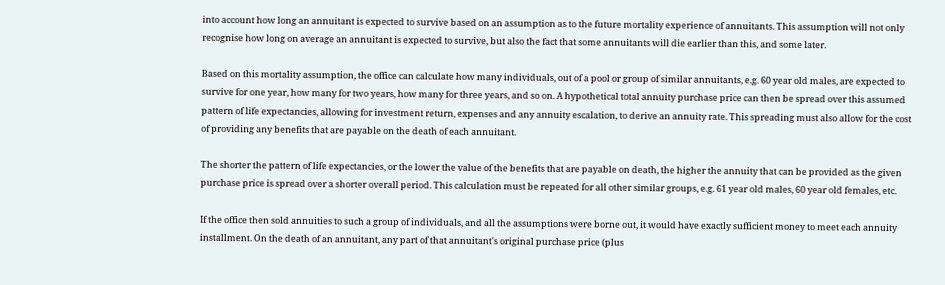into account how long an annuitant is expected to survive based on an assumption as to the future mortality experience of annuitants. This assumption will not only recognise how long on average an annuitant is expected to survive, but also the fact that some annuitants will die earlier than this, and some later.

Based on this mortality assumption, the office can calculate how many individuals, out of a pool or group of similar annuitants, e.g. 60 year old males, are expected to survive for one year, how many for two years, how many for three years, and so on. A hypothetical total annuity purchase price can then be spread over this assumed pattern of life expectancies, allowing for investment return, expenses and any annuity escalation, to derive an annuity rate. This spreading must also allow for the cost of providing any benefits that are payable on the death of each annuitant.

The shorter the pattern of life expectancies, or the lower the value of the benefits that are payable on death, the higher the annuity that can be provided as the given purchase price is spread over a shorter overall period. This calculation must be repeated for all other similar groups, e.g. 61 year old males, 60 year old females, etc.

If the office then sold annuities to such a group of individuals, and all the assumptions were borne out, it would have exactly sufficient money to meet each annuity installment. On the death of an annuitant, any part of that annuitant's original purchase price (plus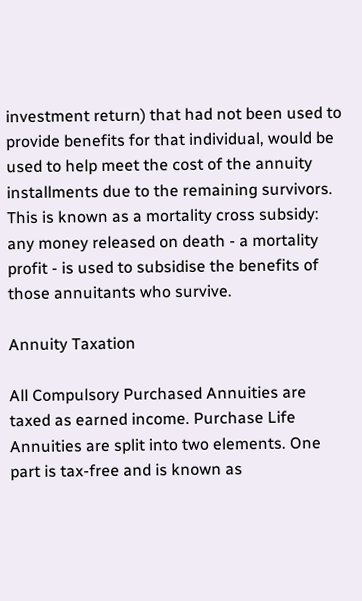investment return) that had not been used to provide benefits for that individual, would be used to help meet the cost of the annuity installments due to the remaining survivors. This is known as a mortality cross subsidy: any money released on death - a mortality profit - is used to subsidise the benefits of those annuitants who survive.

Annuity Taxation

All Compulsory Purchased Annuities are taxed as earned income. Purchase Life Annuities are split into two elements. One part is tax-free and is known as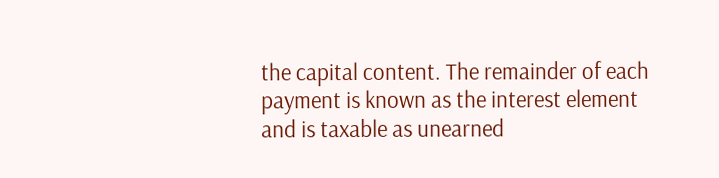the capital content. The remainder of each payment is known as the interest element and is taxable as unearned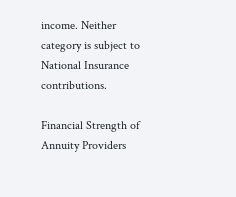income. Neither category is subject to National Insurance contributions.

Financial Strength of Annuity Providers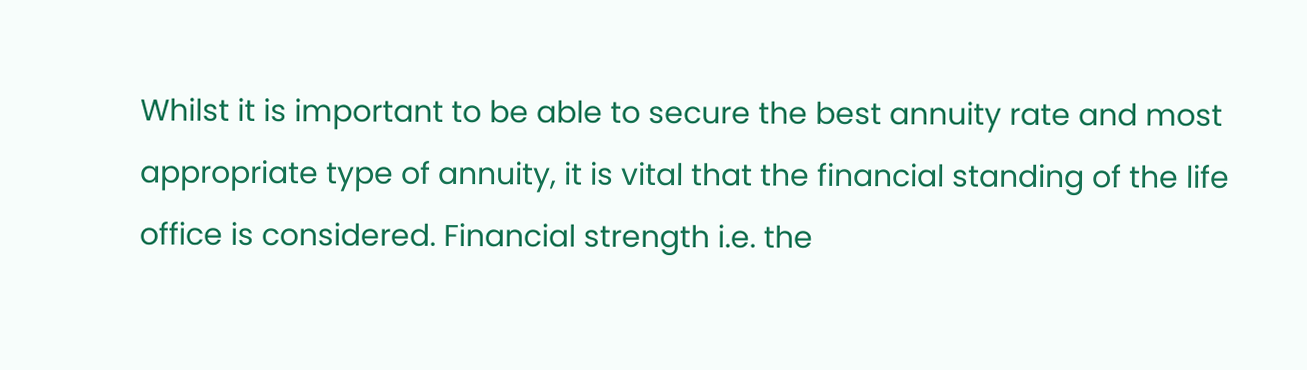Whilst it is important to be able to secure the best annuity rate and most appropriate type of annuity, it is vital that the financial standing of the life office is considered. Financial strength i.e. the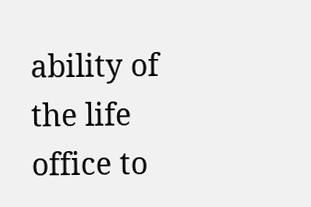ability of the life office to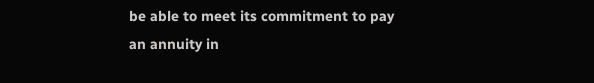be able to meet its commitment to pay an annuity in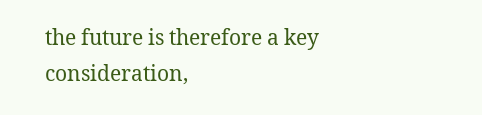the future is therefore a key consideration,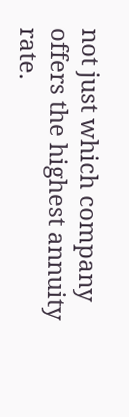not just which company offers the highest annuity rate.